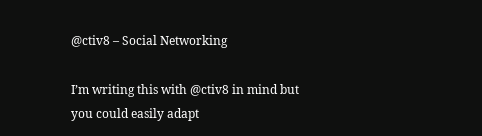@ctiv8 – Social Networking

I’m writing this with @ctiv8 in mind but you could easily adapt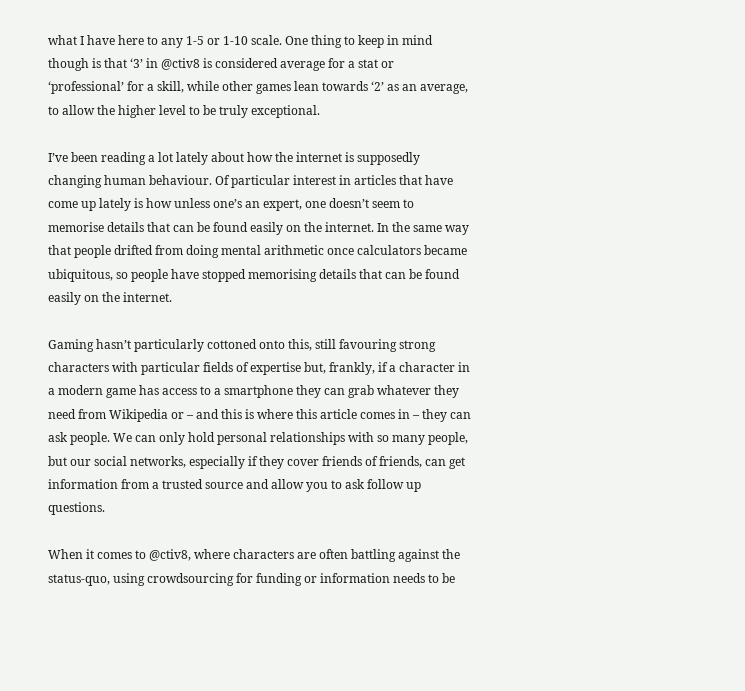what I have here to any 1-5 or 1-10 scale. One thing to keep in mind though is that ‘3’ in @ctiv8 is considered average for a stat or ‘professional’ for a skill, while other games lean towards ‘2’ as an average, to allow the higher level to be truly exceptional.

I’ve been reading a lot lately about how the internet is supposedly changing human behaviour. Of particular interest in articles that have come up lately is how unless one’s an expert, one doesn’t seem to memorise details that can be found easily on the internet. In the same way that people drifted from doing mental arithmetic once calculators became ubiquitous, so people have stopped memorising details that can be found easily on the internet.

Gaming hasn’t particularly cottoned onto this, still favouring strong characters with particular fields of expertise but, frankly, if a character in a modern game has access to a smartphone they can grab whatever they need from Wikipedia or – and this is where this article comes in – they can ask people. We can only hold personal relationships with so many people, but our social networks, especially if they cover friends of friends, can get information from a trusted source and allow you to ask follow up questions.

When it comes to @ctiv8, where characters are often battling against the status-quo, using crowdsourcing for funding or information needs to be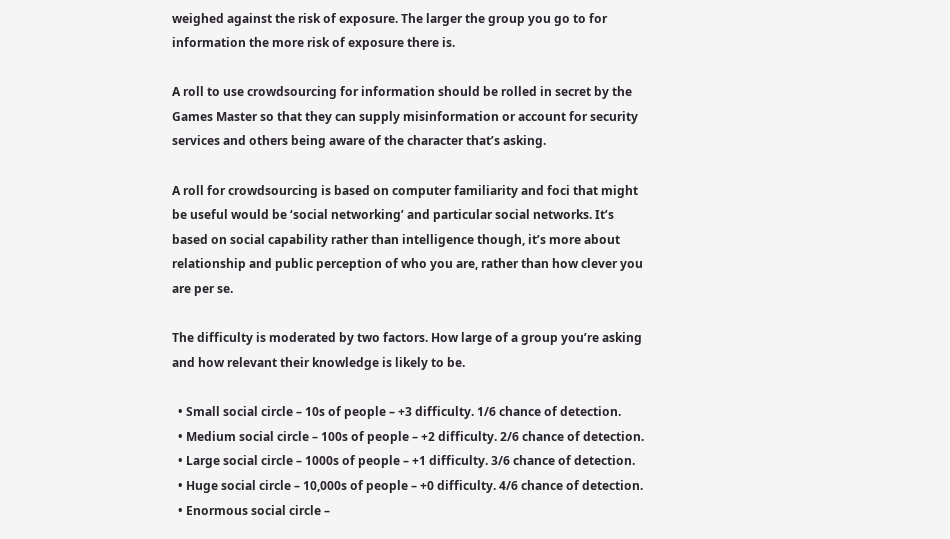weighed against the risk of exposure. The larger the group you go to for information the more risk of exposure there is.

A roll to use crowdsourcing for information should be rolled in secret by the Games Master so that they can supply misinformation or account for security services and others being aware of the character that’s asking.

A roll for crowdsourcing is based on computer familiarity and foci that might be useful would be ‘social networking’ and particular social networks. It’s based on social capability rather than intelligence though, it’s more about relationship and public perception of who you are, rather than how clever you are per se.

The difficulty is moderated by two factors. How large of a group you’re asking and how relevant their knowledge is likely to be.

  • Small social circle – 10s of people – +3 difficulty. 1/6 chance of detection.
  • Medium social circle – 100s of people – +2 difficulty. 2/6 chance of detection.
  • Large social circle – 1000s of people – +1 difficulty. 3/6 chance of detection.
  • Huge social circle – 10,000s of people – +0 difficulty. 4/6 chance of detection.
  • Enormous social circle –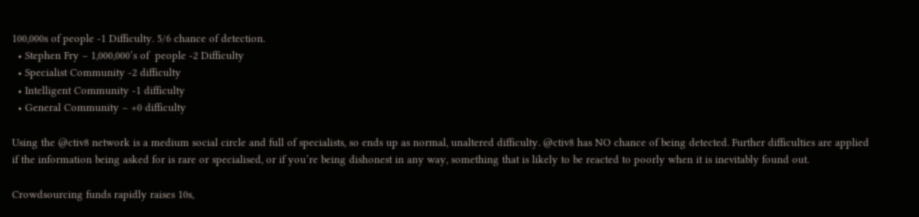100,000s of people -1 Difficulty. 5/6 chance of detection.
  • Stephen Fry – 1,000,000’s of  people -2 Difficulty
  • Specialist Community -2 difficulty
  • Intelligent Community -1 difficulty
  • General Community – +0 difficulty

Using the @ctiv8 network is a medium social circle and full of specialists, so ends up as normal, unaltered difficulty. @ctiv8 has NO chance of being detected. Further difficulties are applied if the information being asked for is rare or specialised, or if you’re being dishonest in any way, something that is likely to be reacted to poorly when it is inevitably found out.

Crowdsourcing funds rapidly raises 10s,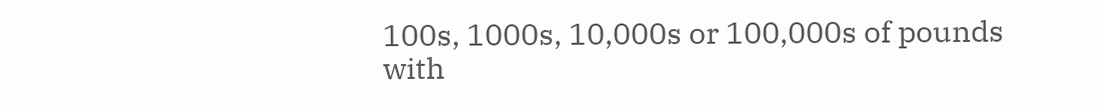100s, 1000s, 10,000s or 100,000s of pounds with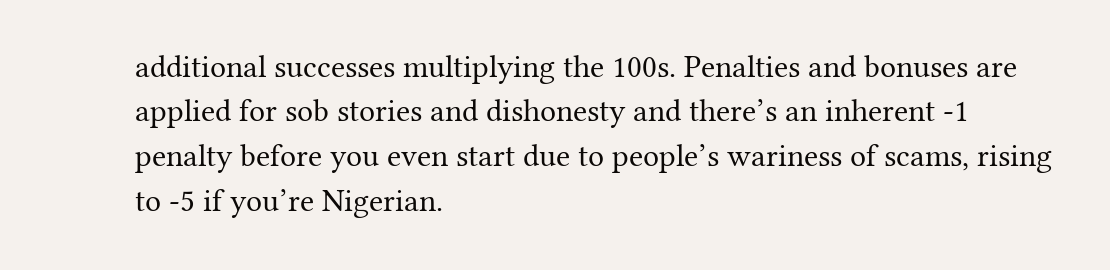additional successes multiplying the 100s. Penalties and bonuses are applied for sob stories and dishonesty and there’s an inherent -1 penalty before you even start due to people’s wariness of scams, rising to -5 if you’re Nigerian.